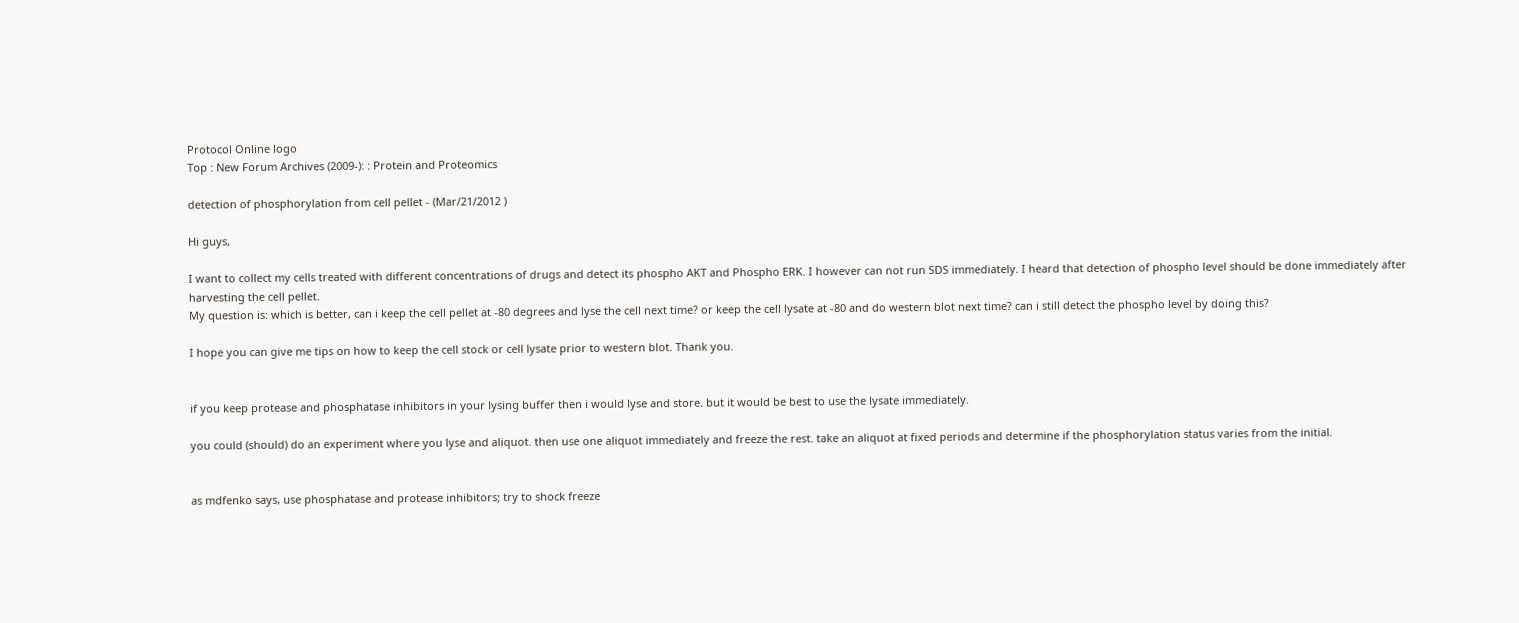Protocol Online logo
Top : New Forum Archives (2009-): : Protein and Proteomics

detection of phosphorylation from cell pellet - (Mar/21/2012 )

Hi guys,

I want to collect my cells treated with different concentrations of drugs and detect its phospho AKT and Phospho ERK. I however can not run SDS immediately. I heard that detection of phospho level should be done immediately after harvesting the cell pellet.
My question is: which is better, can i keep the cell pellet at -80 degrees and lyse the cell next time? or keep the cell lysate at -80 and do western blot next time? can i still detect the phospho level by doing this?

I hope you can give me tips on how to keep the cell stock or cell lysate prior to western blot. Thank you.


if you keep protease and phosphatase inhibitors in your lysing buffer then i would lyse and store. but it would be best to use the lysate immediately.

you could (should) do an experiment where you lyse and aliquot. then use one aliquot immediately and freeze the rest. take an aliquot at fixed periods and determine if the phosphorylation status varies from the initial.


as mdfenko says, use phosphatase and protease inhibitors; try to shock freeze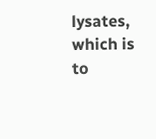lysates, which is to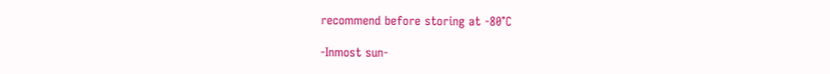recommend before storing at -80°C

-Inmost sun-